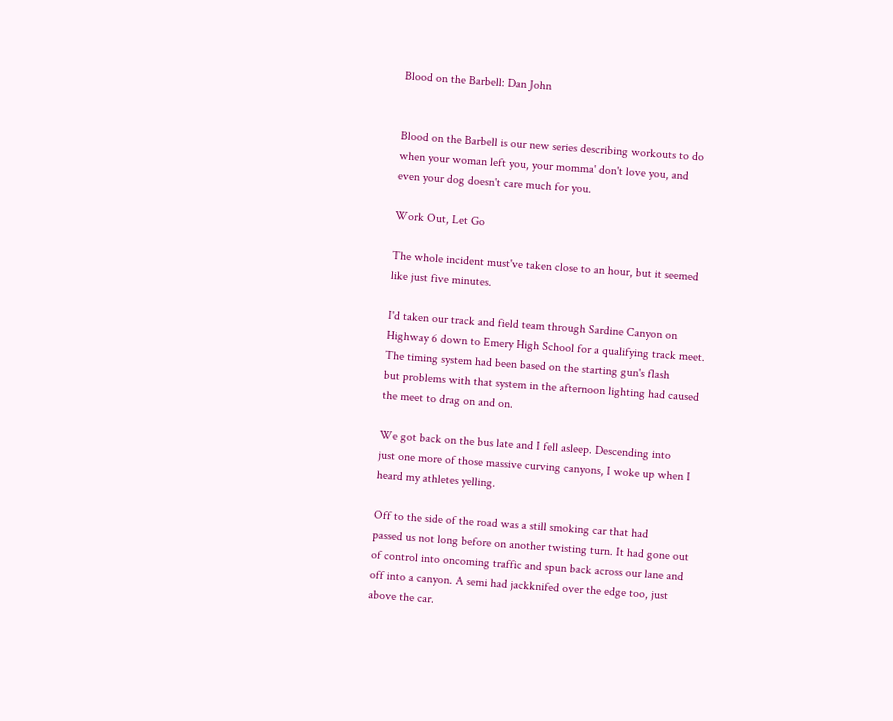Blood on the Barbell: Dan John


Blood on the Barbell is our new series describing workouts to do
when your woman left you, your momma' don't love you, and
even your dog doesn't care much for you.

Work Out, Let Go

The whole incident must've taken close to an hour, but it seemed
like just five minutes.

I'd taken our track and field team through Sardine Canyon on
Highway 6 down to Emery High School for a qualifying track meet.
The timing system had been based on the starting gun's flash
but problems with that system in the afternoon lighting had caused
the meet to drag on and on.

We got back on the bus late and I fell asleep. Descending into
just one more of those massive curving canyons, I woke up when I
heard my athletes yelling.

Off to the side of the road was a still smoking car that had
passed us not long before on another twisting turn. It had gone out
of control into oncoming traffic and spun back across our lane and
off into a canyon. A semi had jackknifed over the edge too, just
above the car.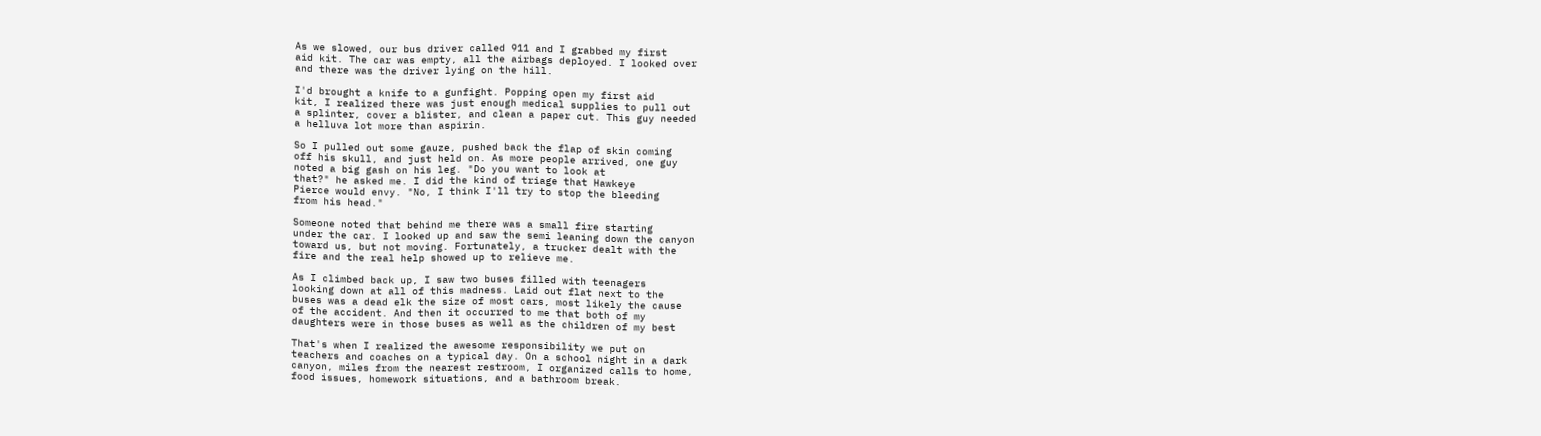As we slowed, our bus driver called 911 and I grabbed my first
aid kit. The car was empty, all the airbags deployed. I looked over
and there was the driver lying on the hill.

I'd brought a knife to a gunfight. Popping open my first aid
kit, I realized there was just enough medical supplies to pull out
a splinter, cover a blister, and clean a paper cut. This guy needed
a helluva lot more than aspirin.

So I pulled out some gauze, pushed back the flap of skin coming
off his skull, and just held on. As more people arrived, one guy
noted a big gash on his leg. "Do you want to look at
that?" he asked me. I did the kind of triage that Hawkeye
Pierce would envy. "No, I think I'll try to stop the bleeding
from his head."

Someone noted that behind me there was a small fire starting
under the car. I looked up and saw the semi leaning down the canyon
toward us, but not moving. Fortunately, a trucker dealt with the
fire and the real help showed up to relieve me.

As I climbed back up, I saw two buses filled with teenagers
looking down at all of this madness. Laid out flat next to the
buses was a dead elk the size of most cars, most likely the cause
of the accident. And then it occurred to me that both of my
daughters were in those buses as well as the children of my best

That's when I realized the awesome responsibility we put on
teachers and coaches on a typical day. On a school night in a dark
canyon, miles from the nearest restroom, I organized calls to home,
food issues, homework situations, and a bathroom break.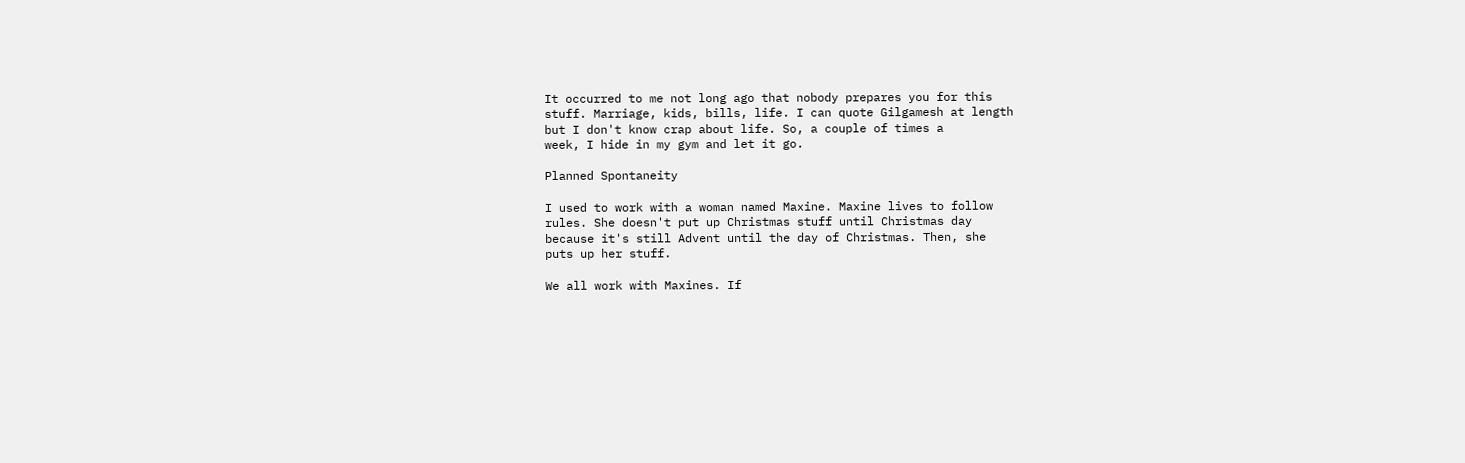It occurred to me not long ago that nobody prepares you for this
stuff. Marriage, kids, bills, life. I can quote Gilgamesh at length
but I don't know crap about life. So, a couple of times a
week, I hide in my gym and let it go.

Planned Spontaneity

I used to work with a woman named Maxine. Maxine lives to follow
rules. She doesn't put up Christmas stuff until Christmas day
because it's still Advent until the day of Christmas. Then, she
puts up her stuff.

We all work with Maxines. If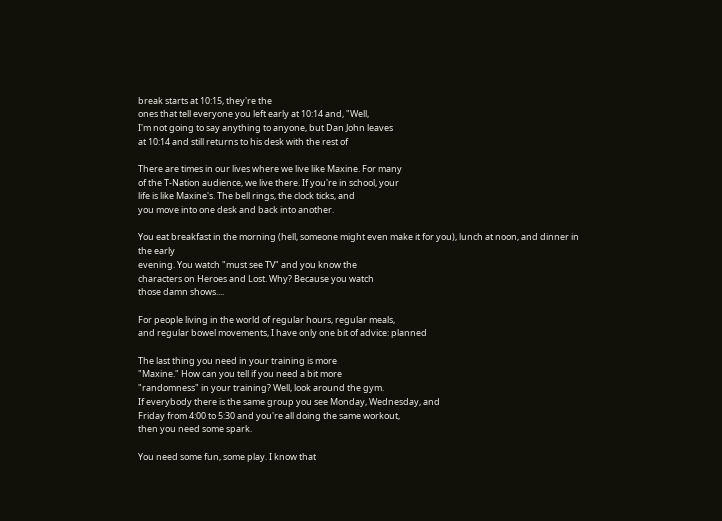break starts at 10:15, they're the
ones that tell everyone you left early at 10:14 and, "Well,
I'm not going to say anything to anyone, but Dan John leaves
at 10:14 and still returns to his desk with the rest of

There are times in our lives where we live like Maxine. For many
of the T-Nation audience, we live there. If you're in school, your
life is like Maxine's. The bell rings, the clock ticks, and
you move into one desk and back into another.

You eat breakfast in the morning (hell, someone might even make it for you), lunch at noon, and dinner in the early
evening. You watch "must see TV" and you know the
characters on Heroes and Lost. Why? Because you watch
those damn shows....

For people living in the world of regular hours, regular meals,
and regular bowel movements, I have only one bit of advice: planned

The last thing you need in your training is more
"Maxine." How can you tell if you need a bit more
"randomness" in your training? Well, look around the gym.
If everybody there is the same group you see Monday, Wednesday, and
Friday from 4:00 to 5:30 and you're all doing the same workout,
then you need some spark.

You need some fun, some play. I know that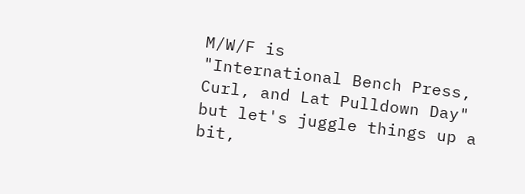M/W/F is
"International Bench Press, Curl, and Lat Pulldown Day"
but let's juggle things up a bit,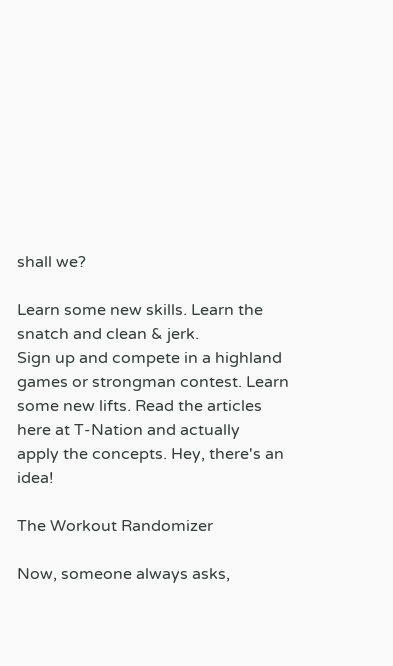shall we?

Learn some new skills. Learn the snatch and clean & jerk.
Sign up and compete in a highland games or strongman contest. Learn
some new lifts. Read the articles here at T-Nation and actually
apply the concepts. Hey, there's an idea!

The Workout Randomizer

Now, someone always asks,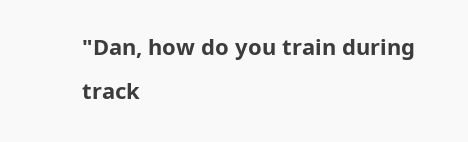"Dan, how do you train during
track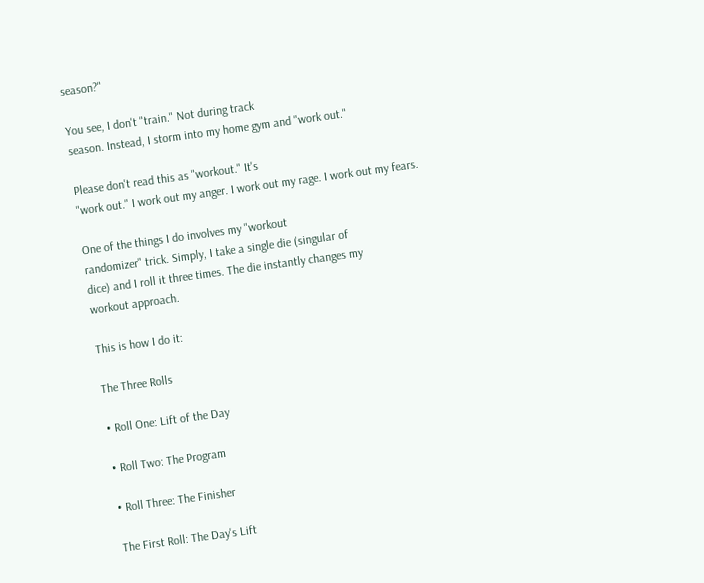season?"

You see, I don't "train." Not during track
season. Instead, I storm into my home gym and "work out."

Please don't read this as "workout." It's
"work out." I work out my anger. I work out my rage. I work out my fears.

One of the things I do involves my "workout
randomizer" trick. Simply, I take a single die (singular of
dice) and I roll it three times. The die instantly changes my
workout approach.

This is how I do it:

The Three Rolls

• Roll One: Lift of the Day

• Roll Two: The Program

• Roll Three: The Finisher

The First Roll: The Day's Lift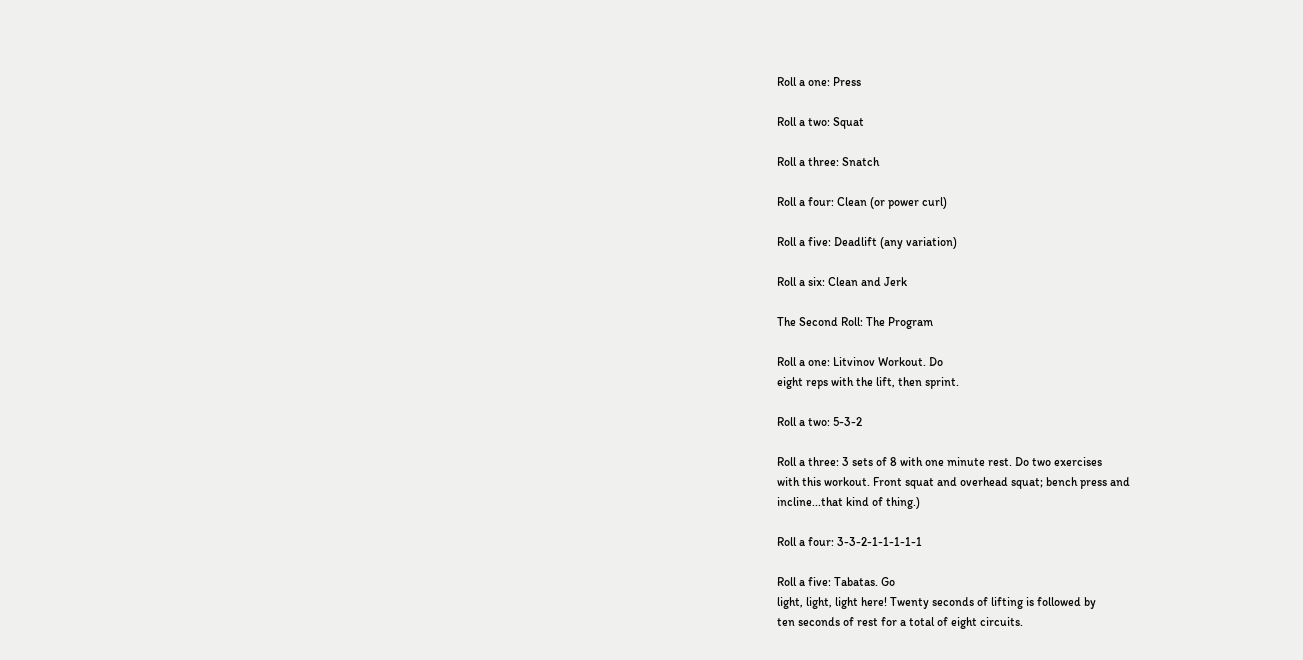Roll a one: Press

Roll a two: Squat

Roll a three: Snatch

Roll a four: Clean (or power curl)

Roll a five: Deadlift (any variation)

Roll a six: Clean and Jerk

The Second Roll: The Program

Roll a one: Litvinov Workout. Do
eight reps with the lift, then sprint.

Roll a two: 5-3-2

Roll a three: 3 sets of 8 with one minute rest. Do two exercises
with this workout. Front squat and overhead squat; bench press and
incline...that kind of thing.)

Roll a four: 3-3-2-1-1-1-1-1

Roll a five: Tabatas. Go
light, light, light here! Twenty seconds of lifting is followed by
ten seconds of rest for a total of eight circuits.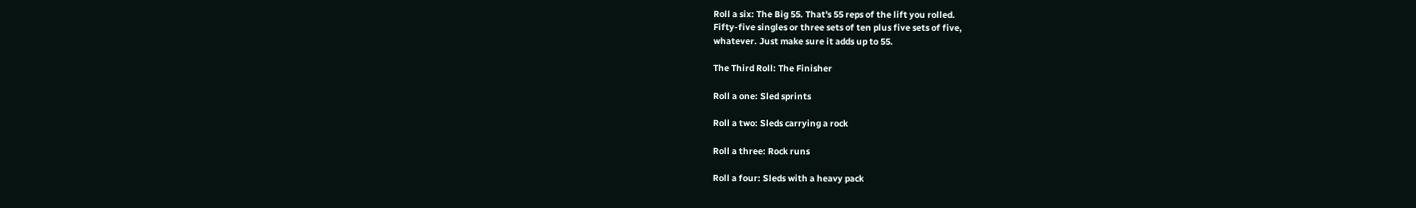Roll a six: The Big 55. That's 55 reps of the lift you rolled.
Fifty-five singles or three sets of ten plus five sets of five,
whatever. Just make sure it adds up to 55.

The Third Roll: The Finisher

Roll a one: Sled sprints

Roll a two: Sleds carrying a rock

Roll a three: Rock runs

Roll a four: Sleds with a heavy pack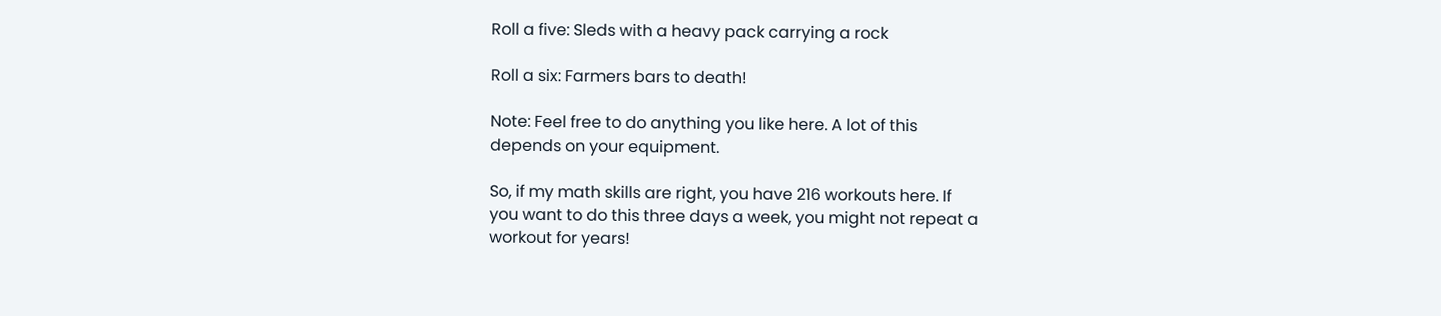Roll a five: Sleds with a heavy pack carrying a rock

Roll a six: Farmers bars to death!

Note: Feel free to do anything you like here. A lot of this
depends on your equipment.

So, if my math skills are right, you have 216 workouts here. If
you want to do this three days a week, you might not repeat a
workout for years!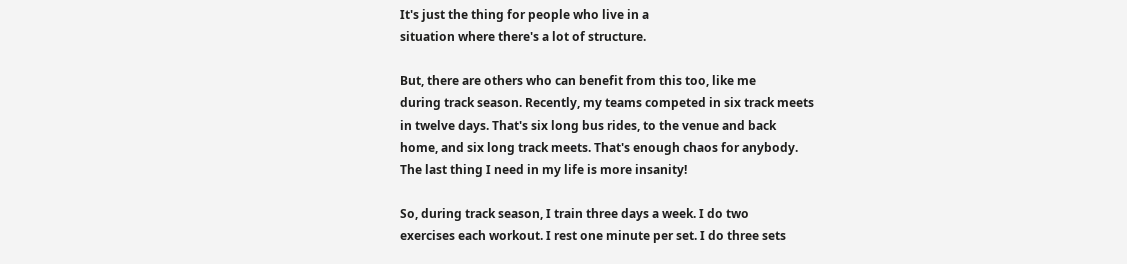It's just the thing for people who live in a
situation where there's a lot of structure.

But, there are others who can benefit from this too, like me
during track season. Recently, my teams competed in six track meets
in twelve days. That's six long bus rides, to the venue and back
home, and six long track meets. That's enough chaos for anybody.
The last thing I need in my life is more insanity!

So, during track season, I train three days a week. I do two
exercises each workout. I rest one minute per set. I do three sets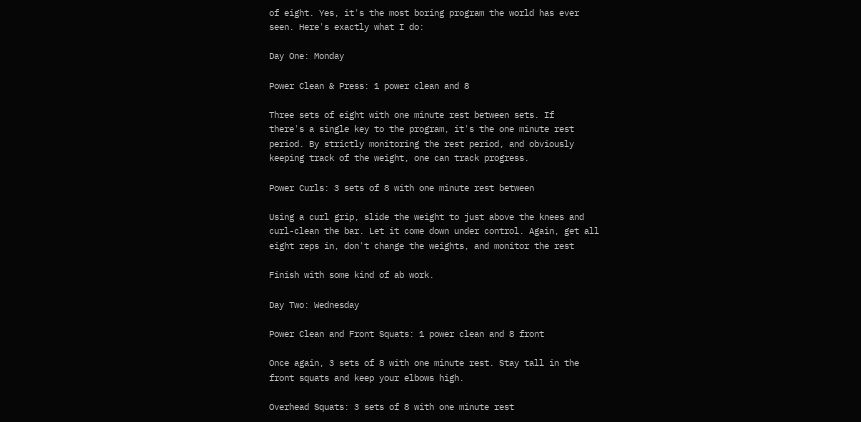of eight. Yes, it's the most boring program the world has ever
seen. Here's exactly what I do:

Day One: Monday

Power Clean & Press: 1 power clean and 8

Three sets of eight with one minute rest between sets. If
there's a single key to the program, it's the one minute rest
period. By strictly monitoring the rest period, and obviously
keeping track of the weight, one can track progress.

Power Curls: 3 sets of 8 with one minute rest between

Using a curl grip, slide the weight to just above the knees and
curl-clean the bar. Let it come down under control. Again, get all
eight reps in, don't change the weights, and monitor the rest

Finish with some kind of ab work.

Day Two: Wednesday

Power Clean and Front Squats: 1 power clean and 8 front

Once again, 3 sets of 8 with one minute rest. Stay tall in the
front squats and keep your elbows high.

Overhead Squats: 3 sets of 8 with one minute rest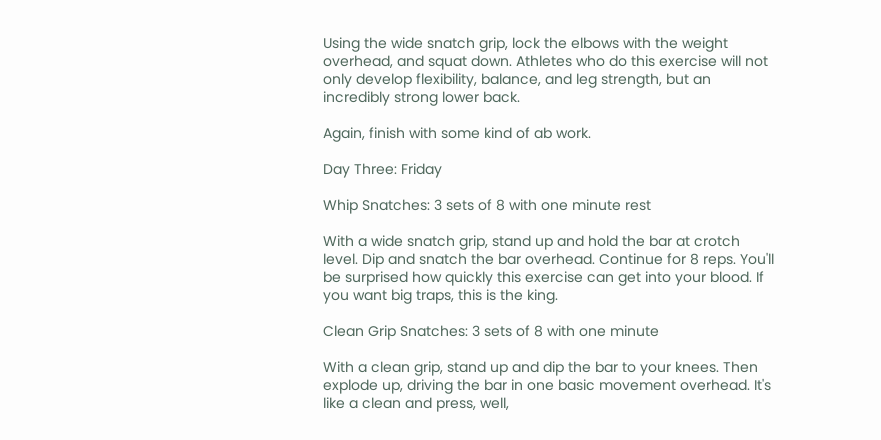Using the wide snatch grip, lock the elbows with the weight
overhead, and squat down. Athletes who do this exercise will not
only develop flexibility, balance, and leg strength, but an
incredibly strong lower back.

Again, finish with some kind of ab work.

Day Three: Friday

Whip Snatches: 3 sets of 8 with one minute rest

With a wide snatch grip, stand up and hold the bar at crotch
level. Dip and snatch the bar overhead. Continue for 8 reps. You'll
be surprised how quickly this exercise can get into your blood. If
you want big traps, this is the king.

Clean Grip Snatches: 3 sets of 8 with one minute

With a clean grip, stand up and dip the bar to your knees. Then
explode up, driving the bar in one basic movement overhead. It's
like a clean and press, well,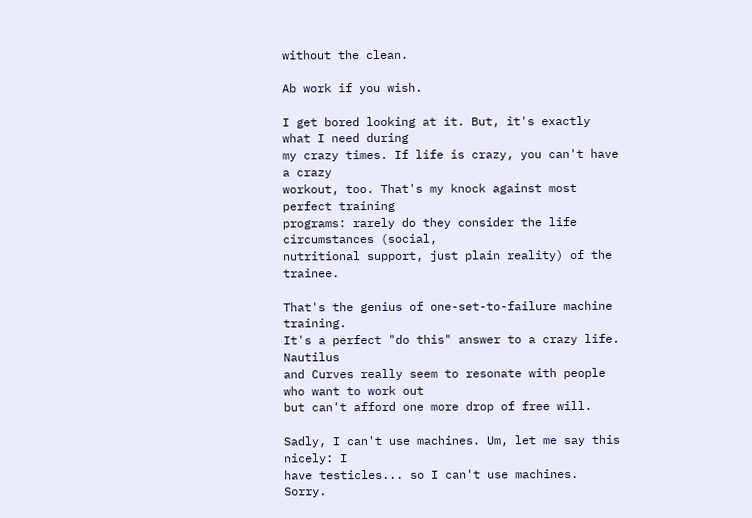without the clean.

Ab work if you wish.

I get bored looking at it. But, it's exactly what I need during
my crazy times. If life is crazy, you can't have a crazy
workout, too. That's my knock against most perfect training
programs: rarely do they consider the life circumstances (social,
nutritional support, just plain reality) of the trainee.

That's the genius of one-set-to-failure machine training.
It's a perfect "do this" answer to a crazy life. Nautilus
and Curves really seem to resonate with people who want to work out
but can't afford one more drop of free will.

Sadly, I can't use machines. Um, let me say this nicely: I
have testicles... so I can't use machines. Sorry.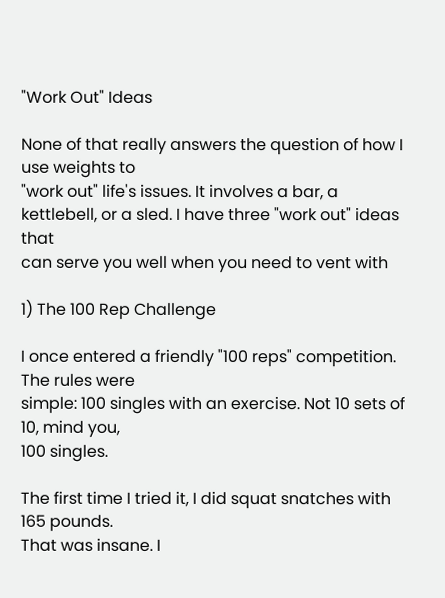"Work Out" Ideas

None of that really answers the question of how I use weights to
"work out" life's issues. It involves a bar, a
kettlebell, or a sled. I have three "work out" ideas that
can serve you well when you need to vent with

1) The 100 Rep Challenge

I once entered a friendly "100 reps" competition. The rules were
simple: 100 singles with an exercise. Not 10 sets of 10, mind you,
100 singles.

The first time I tried it, I did squat snatches with 165 pounds.
That was insane. I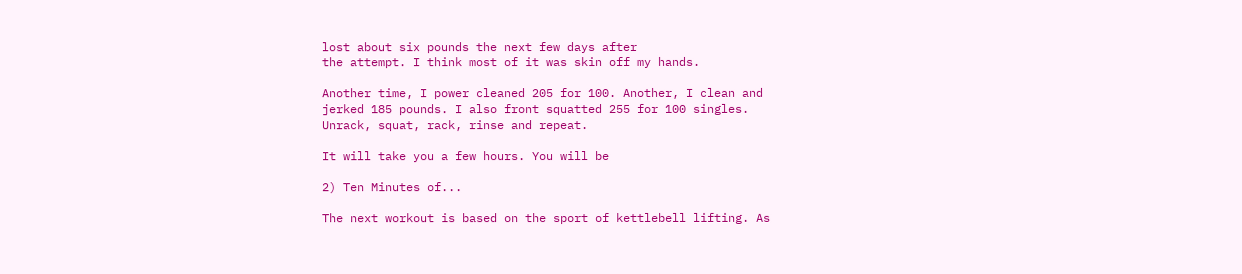lost about six pounds the next few days after
the attempt. I think most of it was skin off my hands.

Another time, I power cleaned 205 for 100. Another, I clean and
jerked 185 pounds. I also front squatted 255 for 100 singles.
Unrack, squat, rack, rinse and repeat.

It will take you a few hours. You will be

2) Ten Minutes of...

The next workout is based on the sport of kettlebell lifting. As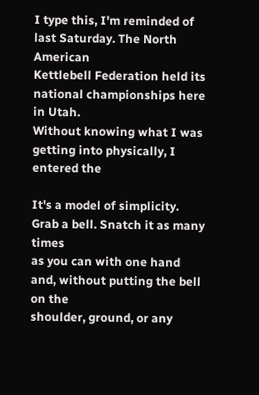I type this, I'm reminded of last Saturday. The North American
Kettlebell Federation held its national championships here in Utah.
Without knowing what I was getting into physically, I entered the

It's a model of simplicity. Grab a bell. Snatch it as many times
as you can with one hand and, without putting the bell on the
shoulder, ground, or any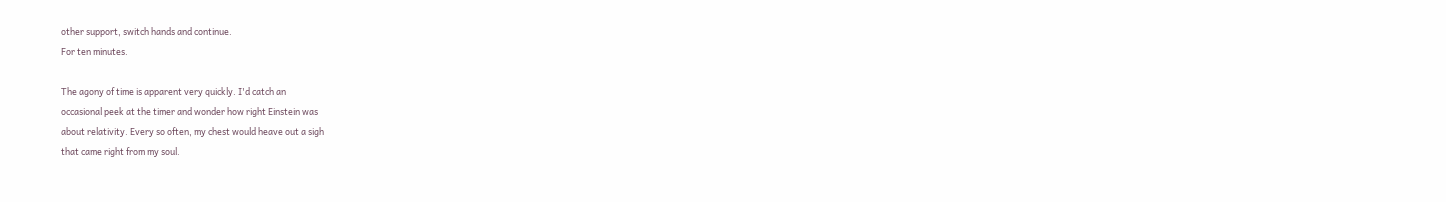other support, switch hands and continue.
For ten minutes.

The agony of time is apparent very quickly. I'd catch an
occasional peek at the timer and wonder how right Einstein was
about relativity. Every so often, my chest would heave out a sigh
that came right from my soul.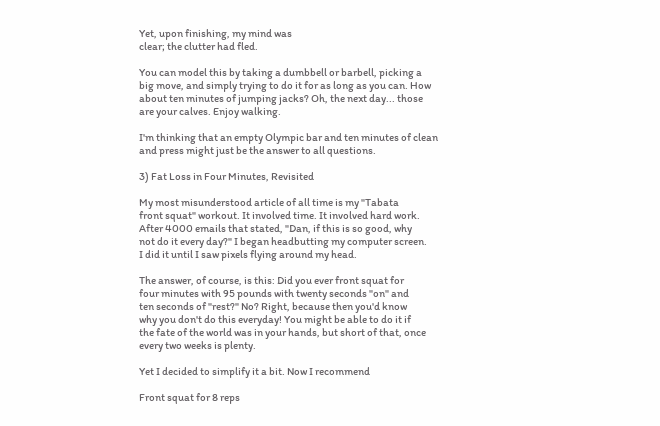Yet, upon finishing, my mind was
clear; the clutter had fled.

You can model this by taking a dumbbell or barbell, picking a
big move, and simply trying to do it for as long as you can. How
about ten minutes of jumping jacks? Oh, the next day... those
are your calves. Enjoy walking.

I'm thinking that an empty Olympic bar and ten minutes of clean
and press might just be the answer to all questions.

3) Fat Loss in Four Minutes, Revisited

My most misunderstood article of all time is my "Tabata
front squat" workout. It involved time. It involved hard work.
After 4000 emails that stated, "Dan, if this is so good, why
not do it every day?" I began headbutting my computer screen.
I did it until I saw pixels flying around my head.

The answer, of course, is this: Did you ever front squat for
four minutes with 95 pounds with twenty seconds "on" and
ten seconds of "rest?" No? Right, because then you'd know
why you don't do this everyday! You might be able to do it if
the fate of the world was in your hands, but short of that, once
every two weeks is plenty.

Yet I decided to simplify it a bit. Now I recommend

Front squat for 8 reps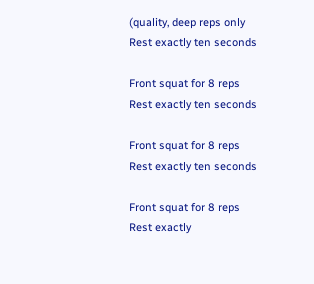(quality, deep reps only
Rest exactly ten seconds

Front squat for 8 reps
Rest exactly ten seconds

Front squat for 8 reps
Rest exactly ten seconds

Front squat for 8 reps
Rest exactly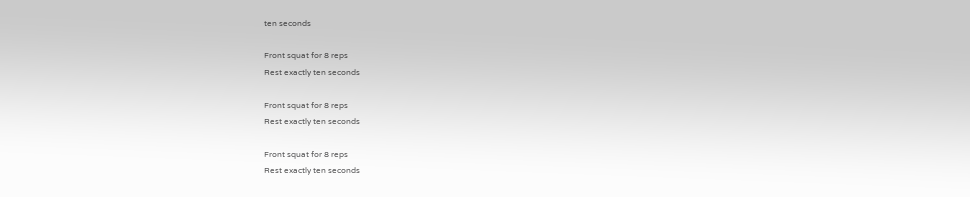ten seconds

Front squat for 8 reps
Rest exactly ten seconds

Front squat for 8 reps
Rest exactly ten seconds

Front squat for 8 reps
Rest exactly ten seconds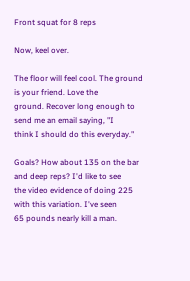Front squat for 8 reps

Now, keel over.

The floor will feel cool. The ground is your friend. Love the
ground. Recover long enough to send me an email saying, "I
think I should do this everyday."

Goals? How about 135 on the bar and deep reps? I'd like to see
the video evidence of doing 225 with this variation. I've seen
65 pounds nearly kill a man.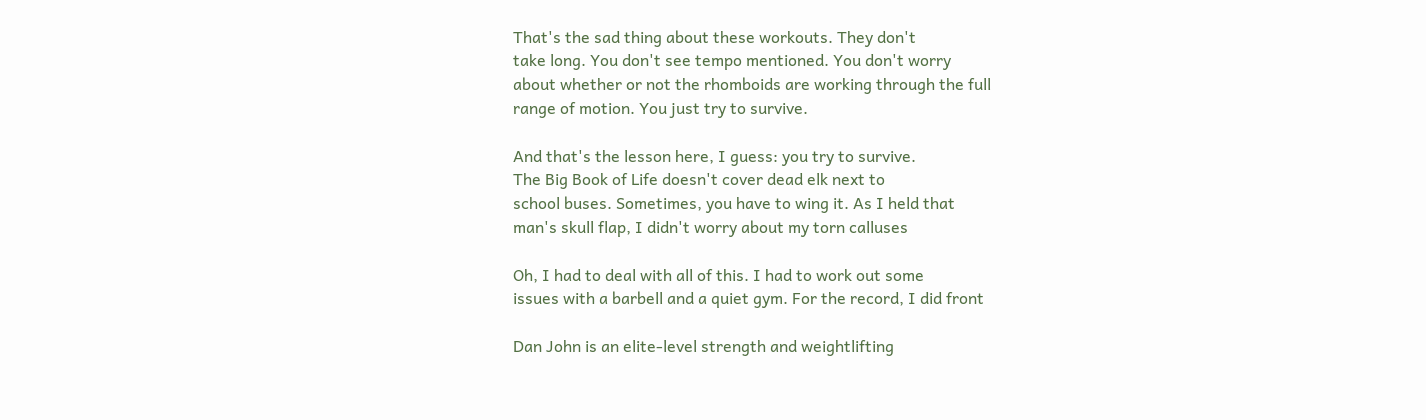That's the sad thing about these workouts. They don't
take long. You don't see tempo mentioned. You don't worry
about whether or not the rhomboids are working through the full
range of motion. You just try to survive.

And that's the lesson here, I guess: you try to survive.
The Big Book of Life doesn't cover dead elk next to
school buses. Sometimes, you have to wing it. As I held that
man's skull flap, I didn't worry about my torn calluses

Oh, I had to deal with all of this. I had to work out some
issues with a barbell and a quiet gym. For the record, I did front

Dan John is an elite-level strength and weightlifting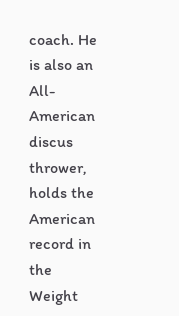coach. He is also an All-American discus thrower, holds the American record in the Weight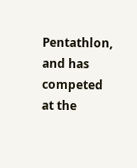Pentathlon, and has competed at the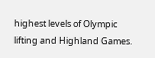highest levels of Olympic lifting and Highland Games.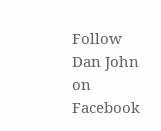Follow Dan John on Facebook